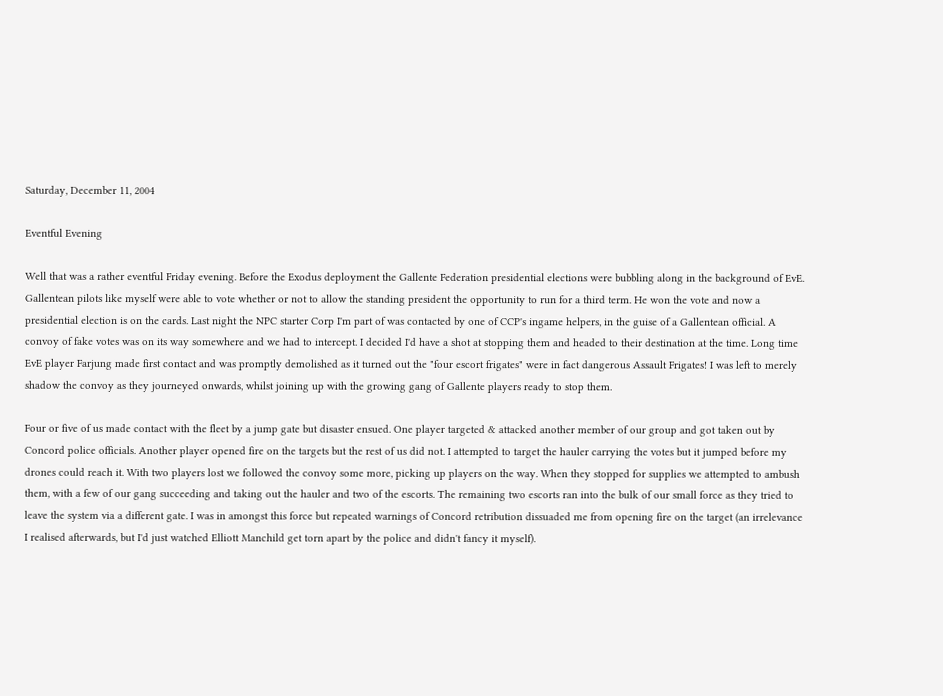Saturday, December 11, 2004

Eventful Evening

Well that was a rather eventful Friday evening. Before the Exodus deployment the Gallente Federation presidential elections were bubbling along in the background of EvE. Gallentean pilots like myself were able to vote whether or not to allow the standing president the opportunity to run for a third term. He won the vote and now a presidential election is on the cards. Last night the NPC starter Corp I'm part of was contacted by one of CCP's ingame helpers, in the guise of a Gallentean official. A convoy of fake votes was on its way somewhere and we had to intercept. I decided I'd have a shot at stopping them and headed to their destination at the time. Long time EvE player Farjung made first contact and was promptly demolished as it turned out the "four escort frigates" were in fact dangerous Assault Frigates! I was left to merely shadow the convoy as they journeyed onwards, whilst joining up with the growing gang of Gallente players ready to stop them.

Four or five of us made contact with the fleet by a jump gate but disaster ensued. One player targeted & attacked another member of our group and got taken out by Concord police officials. Another player opened fire on the targets but the rest of us did not. I attempted to target the hauler carrying the votes but it jumped before my drones could reach it. With two players lost we followed the convoy some more, picking up players on the way. When they stopped for supplies we attempted to ambush them, with a few of our gang succeeding and taking out the hauler and two of the escorts. The remaining two escorts ran into the bulk of our small force as they tried to leave the system via a different gate. I was in amongst this force but repeated warnings of Concord retribution dissuaded me from opening fire on the target (an irrelevance I realised afterwards, but I'd just watched Elliott Manchild get torn apart by the police and didn't fancy it myself).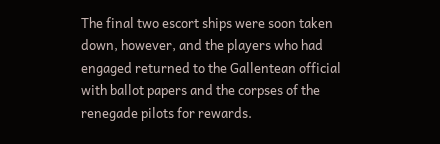The final two escort ships were soon taken down, however, and the players who had engaged returned to the Gallentean official with ballot papers and the corpses of the renegade pilots for rewards.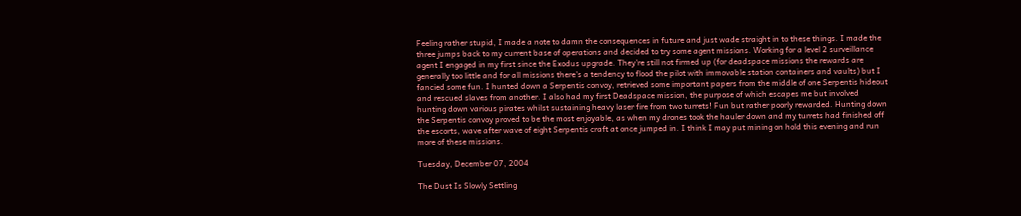Feeling rather stupid, I made a note to damn the consequences in future and just wade straight in to these things. I made the three jumps back to my current base of operations and decided to try some agent missions. Working for a level 2 surveillance agent I engaged in my first since the Exodus upgrade. They're still not firmed up (for deadspace missions the rewards are generally too little and for all missions there's a tendency to flood the pilot with immovable station containers and vaults) but I fancied some fun. I hunted down a Serpentis convoy, retrieved some important papers from the middle of one Serpentis hideout and rescued slaves from another. I also had my first Deadspace mission, the purpose of which escapes me but involved hunting down various pirates whilst sustaining heavy laser fire from two turrets! Fun but rather poorly rewarded. Hunting down the Serpentis convoy proved to be the most enjoyable, as when my drones took the hauler down and my turrets had finished off the escorts, wave after wave of eight Serpentis craft at once jumped in. I think I may put mining on hold this evening and run more of these missions.

Tuesday, December 07, 2004

The Dust Is Slowly Settling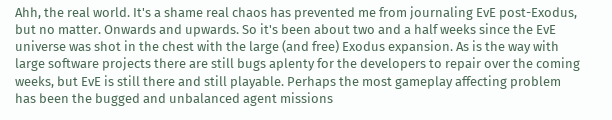Ahh, the real world. It's a shame real chaos has prevented me from journaling EvE post-Exodus, but no matter. Onwards and upwards. So it's been about two and a half weeks since the EvE universe was shot in the chest with the large (and free) Exodus expansion. As is the way with large software projects there are still bugs aplenty for the developers to repair over the coming weeks, but EvE is still there and still playable. Perhaps the most gameplay affecting problem has been the bugged and unbalanced agent missions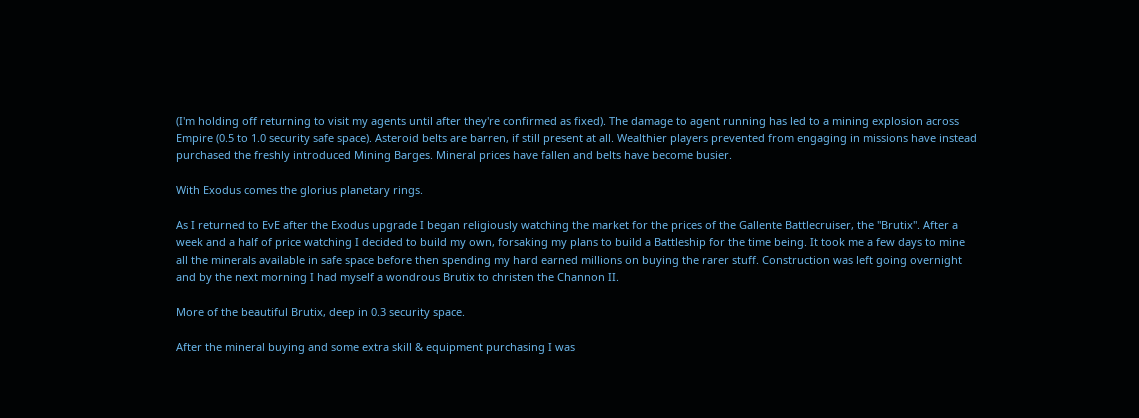(I'm holding off returning to visit my agents until after they're confirmed as fixed). The damage to agent running has led to a mining explosion across Empire (0.5 to 1.0 security safe space). Asteroid belts are barren, if still present at all. Wealthier players prevented from engaging in missions have instead purchased the freshly introduced Mining Barges. Mineral prices have fallen and belts have become busier.

With Exodus comes the glorius planetary rings.

As I returned to EvE after the Exodus upgrade I began religiously watching the market for the prices of the Gallente Battlecruiser, the "Brutix". After a week and a half of price watching I decided to build my own, forsaking my plans to build a Battleship for the time being. It took me a few days to mine all the minerals available in safe space before then spending my hard earned millions on buying the rarer stuff. Construction was left going overnight and by the next morning I had myself a wondrous Brutix to christen the Channon II.

More of the beautiful Brutix, deep in 0.3 security space.

After the mineral buying and some extra skill & equipment purchasing I was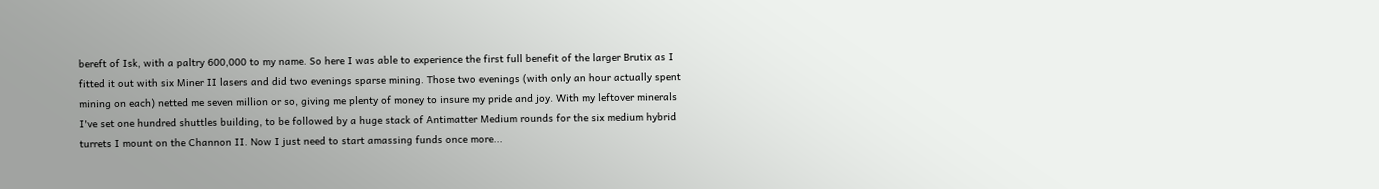bereft of Isk, with a paltry 600,000 to my name. So here I was able to experience the first full benefit of the larger Brutix as I fitted it out with six Miner II lasers and did two evenings sparse mining. Those two evenings (with only an hour actually spent mining on each) netted me seven million or so, giving me plenty of money to insure my pride and joy. With my leftover minerals I've set one hundred shuttles building, to be followed by a huge stack of Antimatter Medium rounds for the six medium hybrid turrets I mount on the Channon II. Now I just need to start amassing funds once more...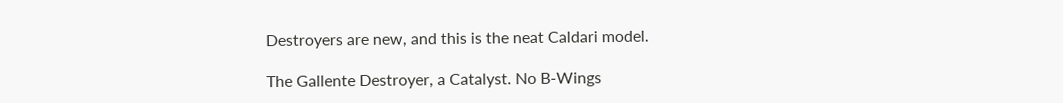Destroyers are new, and this is the neat Caldari model.

The Gallente Destroyer, a Catalyst. No B-Wings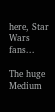here, Star Wars fans...

The huge Medium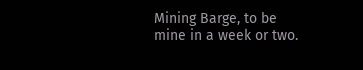Mining Barge, to be mine in a week or two.